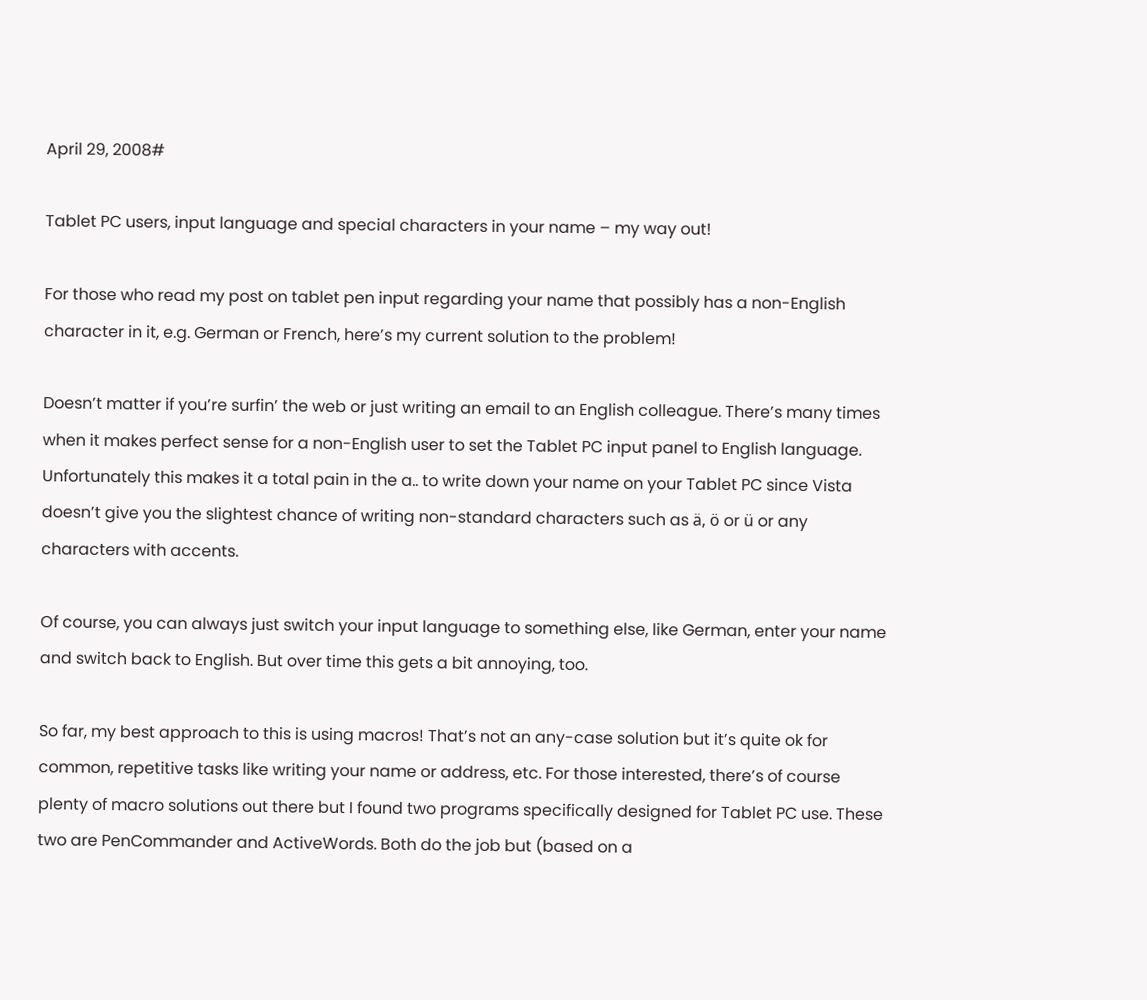April 29, 2008#

Tablet PC users, input language and special characters in your name – my way out!

For those who read my post on tablet pen input regarding your name that possibly has a non-English character in it, e.g. German or French, here’s my current solution to the problem!

Doesn’t matter if you’re surfin’ the web or just writing an email to an English colleague. There’s many times when it makes perfect sense for a non-English user to set the Tablet PC input panel to English language. Unfortunately this makes it a total pain in the a.. to write down your name on your Tablet PC since Vista doesn’t give you the slightest chance of writing non-standard characters such as ä, ö or ü or any characters with accents.

Of course, you can always just switch your input language to something else, like German, enter your name and switch back to English. But over time this gets a bit annoying, too.

So far, my best approach to this is using macros! That’s not an any-case solution but it’s quite ok for common, repetitive tasks like writing your name or address, etc. For those interested, there’s of course plenty of macro solutions out there but I found two programs specifically designed for Tablet PC use. These two are PenCommander and ActiveWords. Both do the job but (based on a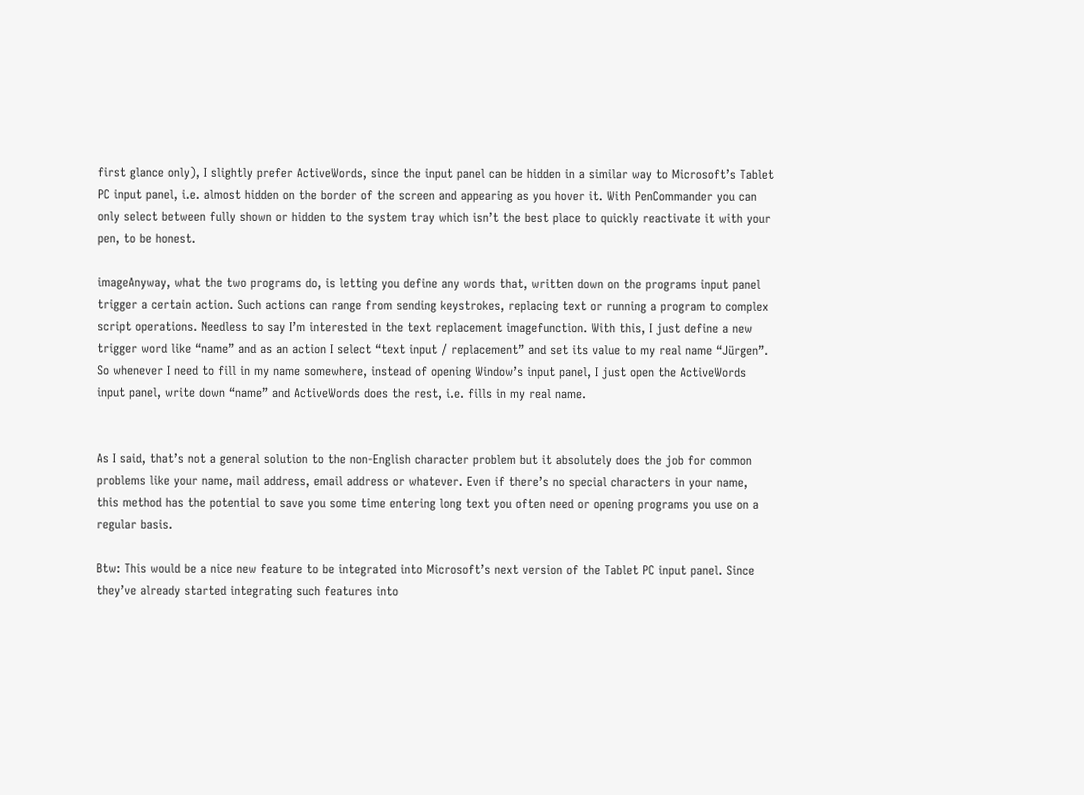first glance only), I slightly prefer ActiveWords, since the input panel can be hidden in a similar way to Microsoft’s Tablet PC input panel, i.e. almost hidden on the border of the screen and appearing as you hover it. With PenCommander you can only select between fully shown or hidden to the system tray which isn’t the best place to quickly reactivate it with your pen, to be honest.

imageAnyway, what the two programs do, is letting you define any words that, written down on the programs input panel trigger a certain action. Such actions can range from sending keystrokes, replacing text or running a program to complex script operations. Needless to say I’m interested in the text replacement imagefunction. With this, I just define a new trigger word like “name” and as an action I select “text input / replacement” and set its value to my real name “Jürgen”. So whenever I need to fill in my name somewhere, instead of opening Window’s input panel, I just open the ActiveWords input panel, write down “name” and ActiveWords does the rest, i.e. fills in my real name.


As I said, that’s not a general solution to the non-English character problem but it absolutely does the job for common problems like your name, mail address, email address or whatever. Even if there’s no special characters in your name, this method has the potential to save you some time entering long text you often need or opening programs you use on a regular basis.

Btw: This would be a nice new feature to be integrated into Microsoft’s next version of the Tablet PC input panel. Since they’ve already started integrating such features into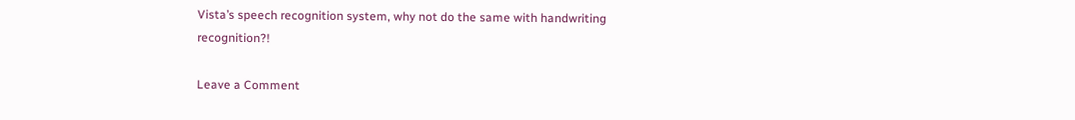Vista’s speech recognition system, why not do the same with handwriting recognition?!

Leave a Comment